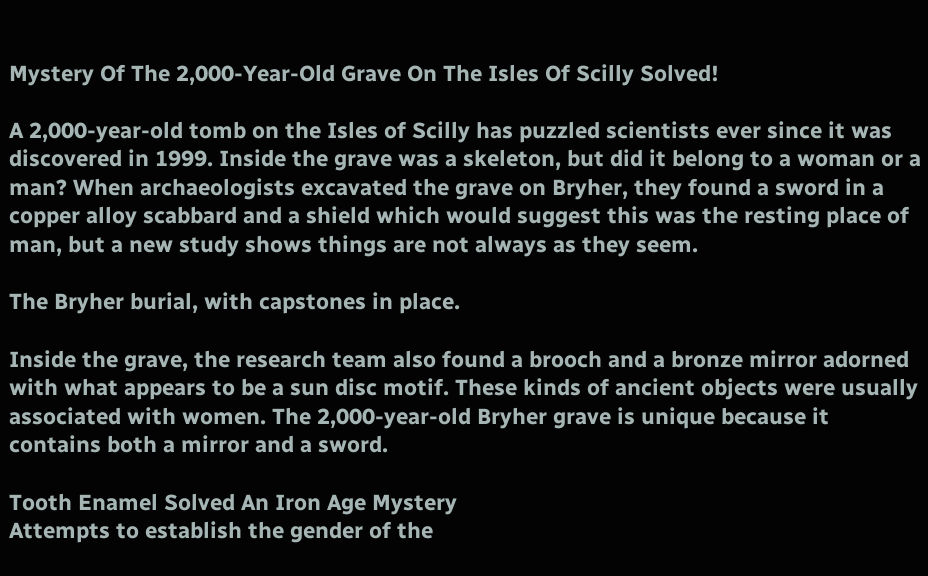Mystery Of The 2,000-Year-Old Grave On The Isles Of Scilly Solved!

A 2,000-year-old tomb on the Isles of Scilly has puzzled scientists ever since it was discovered in 1999. Inside the grave was a skeleton, but did it belong to a woman or a man? When archaeologists excavated the grave on Bryher, they found a sword in a copper alloy scabbard and a shield which would suggest this was the resting place of man, but a new study shows things are not always as they seem.

The Bryher burial, with capstones in place.

Inside the grave, the research team also found a brooch and a bronze mirror adorned with what appears to be a sun disc motif. These kinds of ancient objects were usually associated with women. The 2,000-year-old Bryher grave is unique because it contains both a mirror and a sword.

Tooth Enamel Solved An Iron Age Mystery
Attempts to establish the gender of the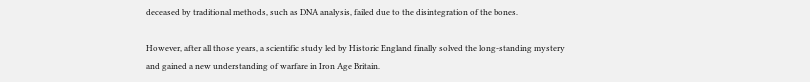deceased by traditional methods, such as DNA analysis, failed due to the disintegration of the bones.

However, after all those years, a scientific study led by Historic England finally solved the long-standing mystery and gained a new understanding of warfare in Iron Age Britain.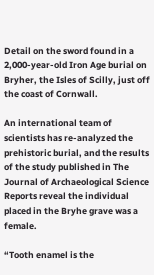Detail on the sword found in a 2,000-year-old Iron Age burial on Bryher, the Isles of Scilly, just off the coast of Cornwall.

An international team of scientists has re-analyzed the prehistoric burial, and the results of the study published in The Journal of Archaeological Science Reports reveal the individual placed in the Bryhe grave was a female.

“Tooth enamel is the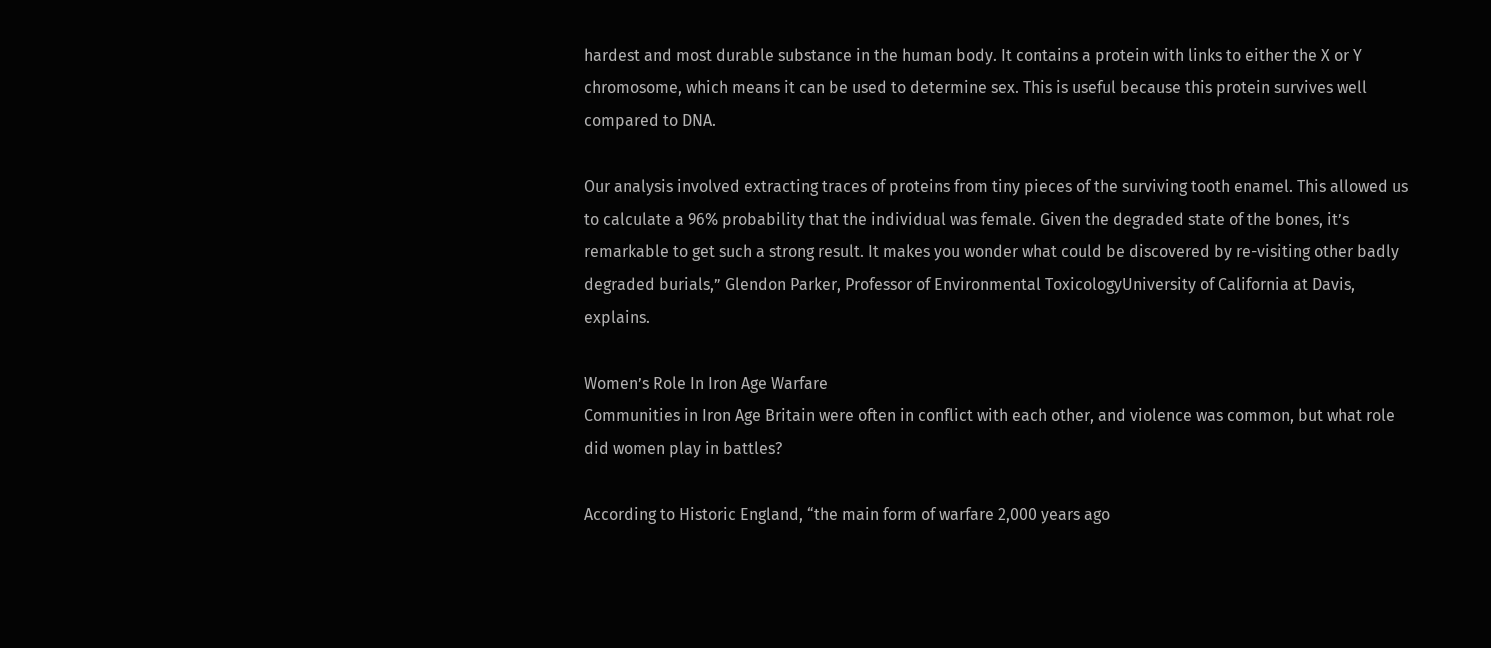hardest and most durable substance in the human body. It contains a protein with links to either the X or Y chromosome, which means it can be used to determine sex. This is useful because this protein survives well compared to DNA.

Our analysis involved extracting traces of proteins from tiny pieces of the surviving tooth enamel. This allowed us to calculate a 96% probability that the individual was female. Given the degraded state of the bones, it’s remarkable to get such a strong result. It makes you wonder what could be discovered by re-visiting other badly degraded burials,” Glendon Parker, Professor of Environmental ToxicologyUniversity of California at Davis, explains.

Women’s Role In Iron Age Warfare
Communities in Iron Age Britain were often in conflict with each other, and violence was common, but what role did women play in battles?

According to Historic England, “the main form of warfare 2,000 years ago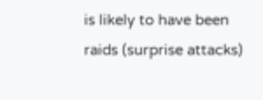is likely to have been raids (surprise attacks)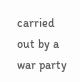carried out by a war party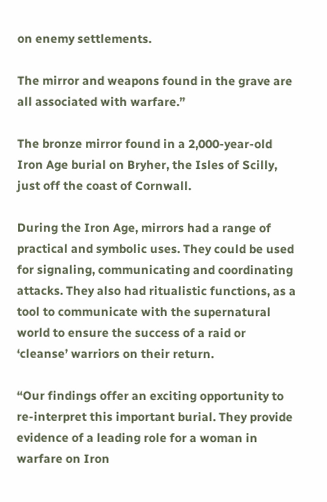on enemy settlements.

The mirror and weapons found in the grave are all associated with warfare.”

The bronze mirror found in a 2,000-year-old Iron Age burial on Bryher, the Isles of Scilly, just off the coast of Cornwall.

During the Iron Age, mirrors had a range of practical and symbolic uses. They could be used for signaling, communicating and coordinating attacks. They also had ritualistic functions, as a tool to communicate with the supernatural world to ensure the success of a raid or ‘cleanse’ warriors on their return.

“Our findings offer an exciting opportunity to re-interpret this important burial. They provide evidence of a leading role for a woman in warfare on Iron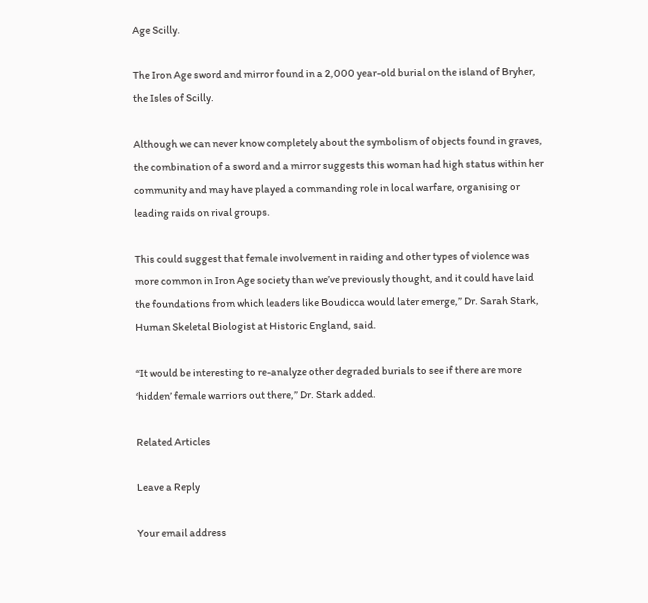Age Scilly.

The Iron Age sword and mirror found in a 2,000 year-old burial on the island of Bryher, the Isles of Scilly.

Although we can never know completely about the symbolism of objects found in graves, the combination of a sword and a mirror suggests this woman had high status within her community and may have played a commanding role in local warfare, organising or leading raids on rival groups.

This could suggest that female involvement in raiding and other types of violence was more common in Iron Age society than we’ve previously thought, and it could have laid the foundations from which leaders like Boudicca would later emerge,” Dr. Sarah Stark, Human Skeletal Biologist at Historic England, said.

“It would be interesting to re-analyze other degraded burials to see if there are more ‘hidden’ female warriors out there,” Dr. Stark added.

Related Articles

Leave a Reply

Your email address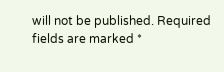will not be published. Required fields are marked *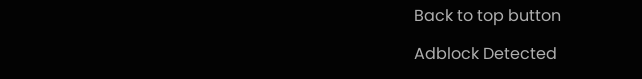Back to top button

Adblock Detected